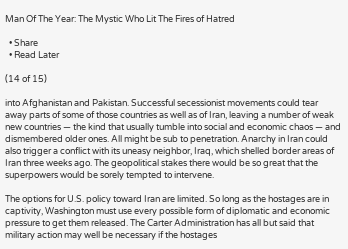Man Of The Year: The Mystic Who Lit The Fires of Hatred

  • Share
  • Read Later

(14 of 15)

into Afghanistan and Pakistan. Successful secessionist movements could tear away parts of some of those countries as well as of Iran, leaving a number of weak new countries — the kind that usually tumble into social and economic chaos — and dismembered older ones. All might be sub to penetration. Anarchy in Iran could also trigger a conflict with its uneasy neighbor, Iraq, which shelled border areas of Iran three weeks ago. The geopolitical stakes there would be so great that the superpowers would be sorely tempted to intervene.

The options for U.S. policy toward Iran are limited. So long as the hostages are in captivity, Washington must use every possible form of diplomatic and economic pressure to get them released. The Carter Administration has all but said that military action may well be necessary if the hostages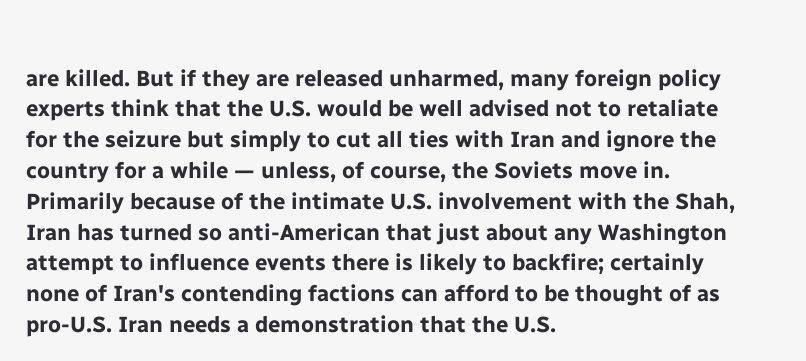are killed. But if they are released unharmed, many foreign policy experts think that the U.S. would be well advised not to retaliate for the seizure but simply to cut all ties with Iran and ignore the country for a while — unless, of course, the Soviets move in. Primarily because of the intimate U.S. involvement with the Shah, Iran has turned so anti-American that just about any Washington attempt to influence events there is likely to backfire; certainly none of Iran's contending factions can afford to be thought of as pro-U.S. Iran needs a demonstration that the U.S.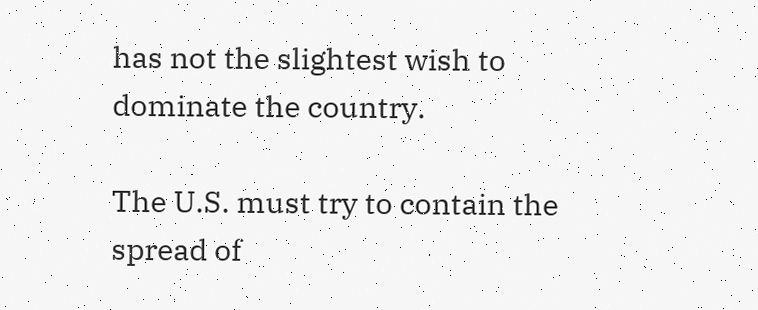has not the slightest wish to dominate the country.

The U.S. must try to contain the spread of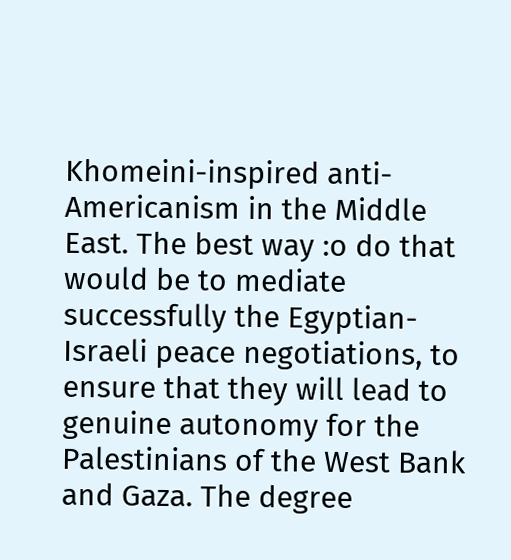Khomeini-inspired anti-Americanism in the Middle East. The best way :o do that would be to mediate successfully the Egyptian-Israeli peace negotiations, to ensure that they will lead to genuine autonomy for the Palestinians of the West Bank and Gaza. The degree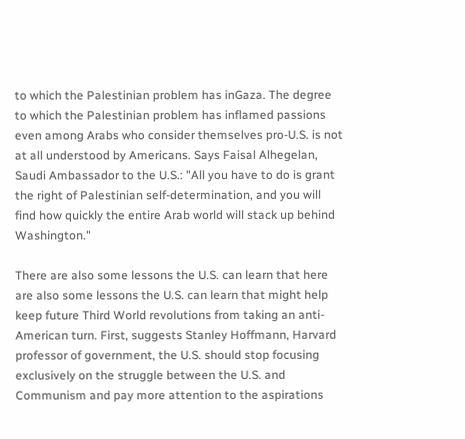to which the Palestinian problem has inGaza. The degree to which the Palestinian problem has inflamed passions even among Arabs who consider themselves pro-U.S. is not at all understood by Americans. Says Faisal Alhegelan, Saudi Ambassador to the U.S.: "All you have to do is grant the right of Palestinian self-determination, and you will find how quickly the entire Arab world will stack up behind Washington."

There are also some lessons the U.S. can learn that here are also some lessons the U.S. can learn that might help keep future Third World revolutions from taking an anti-American turn. First, suggests Stanley Hoffmann, Harvard professor of government, the U.S. should stop focusing exclusively on the struggle between the U.S. and Communism and pay more attention to the aspirations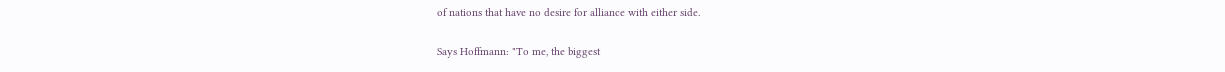of nations that have no desire for alliance with either side.

Says Hoffmann: "To me, the biggest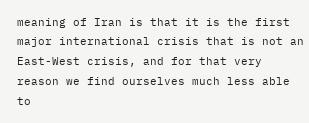meaning of Iran is that it is the first major international crisis that is not an East-West crisis, and for that very reason we find ourselves much less able to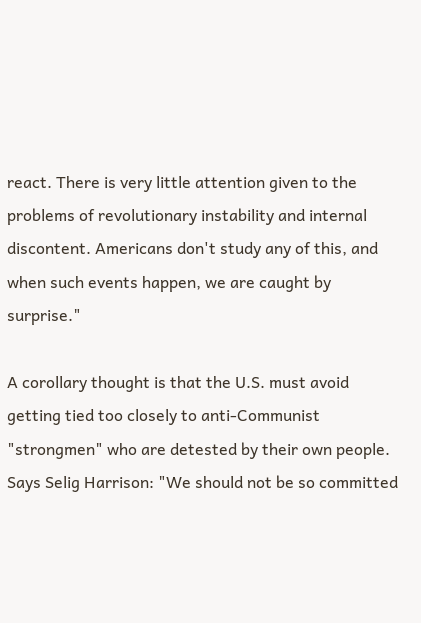react. There is very little attention given to the problems of revolutionary instability and internal discontent. Americans don't study any of this, and when such events happen, we are caught by surprise."

A corollary thought is that the U.S. must avoid getting tied too closely to anti-Communist "strongmen" who are detested by their own people. Says Selig Harrison: "We should not be so committed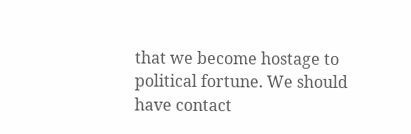that we become hostage to political fortune. We should have contact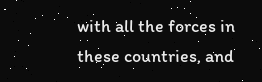with all the forces in these countries, and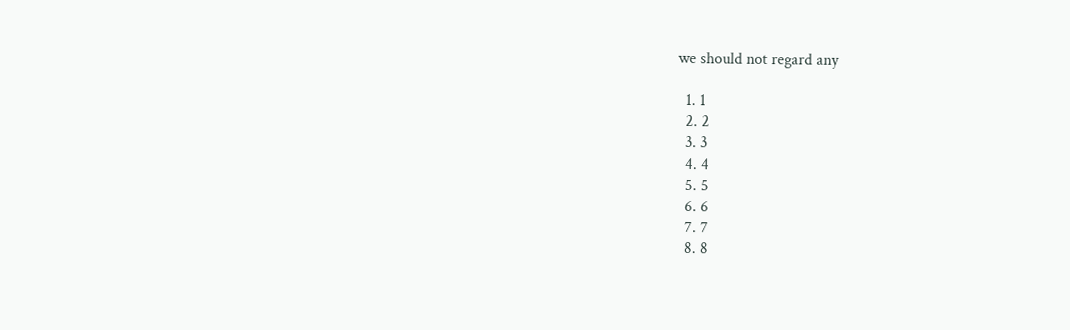we should not regard any

  1. 1
  2. 2
  3. 3
  4. 4
  5. 5
  6. 6
  7. 7
  8. 8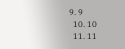9. 9
  10. 10
  11. 11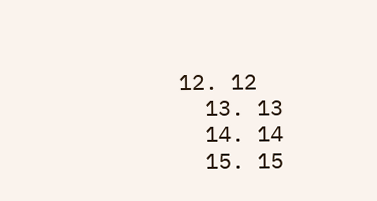12. 12
  13. 13
  14. 14
  15. 15